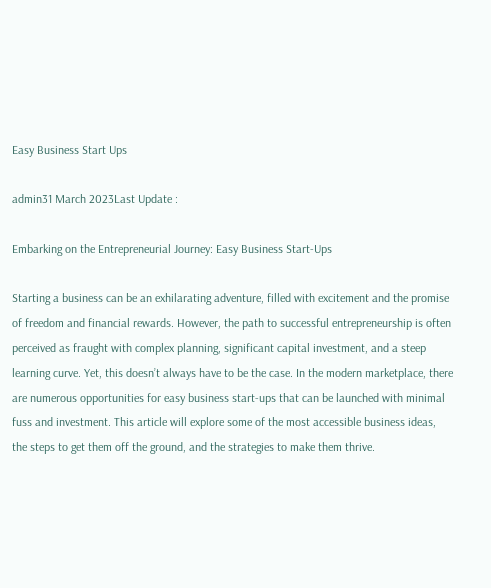Easy Business Start Ups

admin31 March 2023Last Update :

Embarking on the Entrepreneurial Journey: Easy Business Start-Ups

Starting a business can be an exhilarating adventure, filled with excitement and the promise of freedom and financial rewards. However, the path to successful entrepreneurship is often perceived as fraught with complex planning, significant capital investment, and a steep learning curve. Yet, this doesn’t always have to be the case. In the modern marketplace, there are numerous opportunities for easy business start-ups that can be launched with minimal fuss and investment. This article will explore some of the most accessible business ideas, the steps to get them off the ground, and the strategies to make them thrive.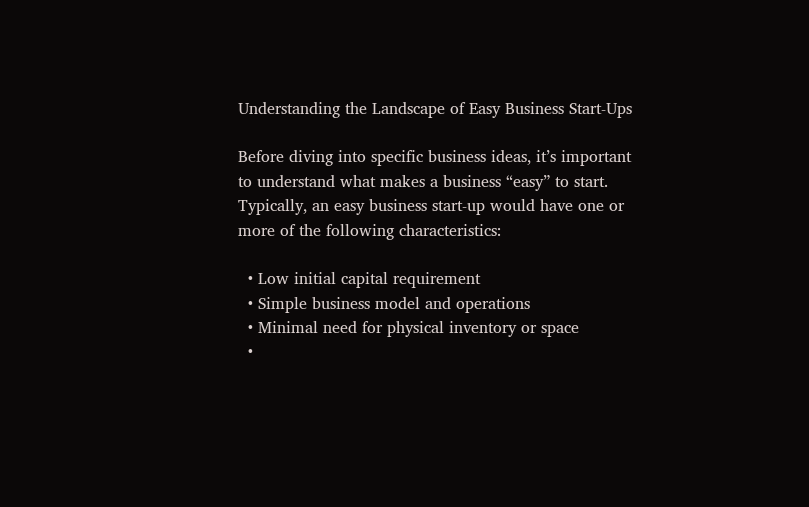Understanding the Landscape of Easy Business Start-Ups

Before diving into specific business ideas, it’s important to understand what makes a business “easy” to start. Typically, an easy business start-up would have one or more of the following characteristics:

  • Low initial capital requirement
  • Simple business model and operations
  • Minimal need for physical inventory or space
  •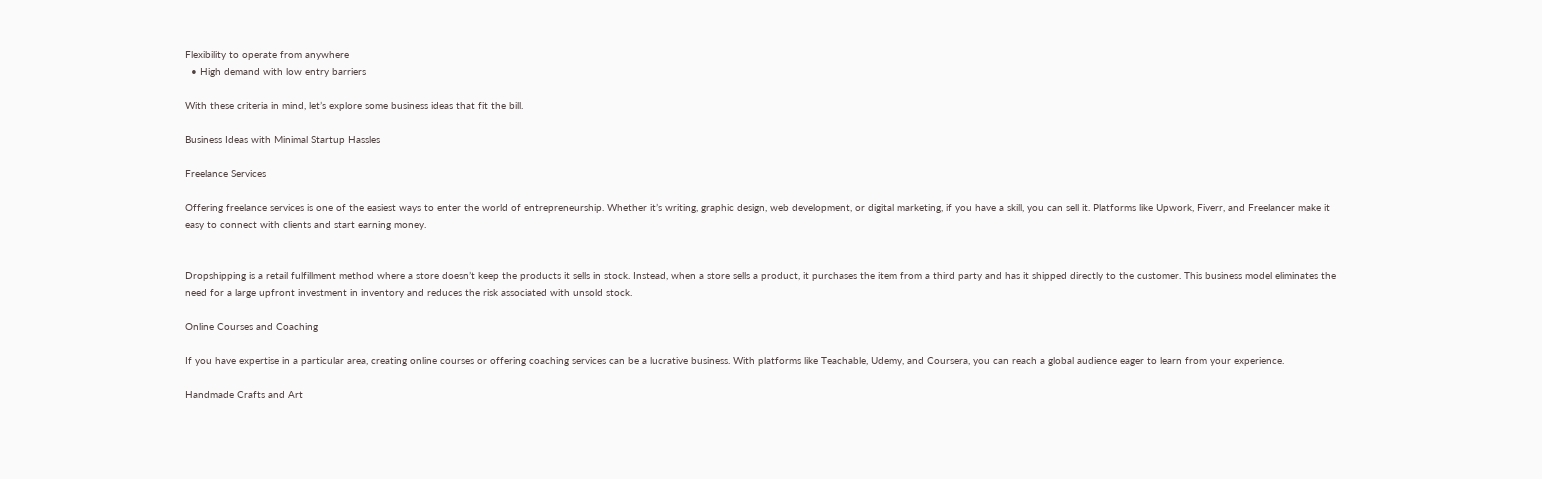Flexibility to operate from anywhere
  • High demand with low entry barriers

With these criteria in mind, let’s explore some business ideas that fit the bill.

Business Ideas with Minimal Startup Hassles

Freelance Services

Offering freelance services is one of the easiest ways to enter the world of entrepreneurship. Whether it’s writing, graphic design, web development, or digital marketing, if you have a skill, you can sell it. Platforms like Upwork, Fiverr, and Freelancer make it easy to connect with clients and start earning money.


Dropshipping is a retail fulfillment method where a store doesn’t keep the products it sells in stock. Instead, when a store sells a product, it purchases the item from a third party and has it shipped directly to the customer. This business model eliminates the need for a large upfront investment in inventory and reduces the risk associated with unsold stock.

Online Courses and Coaching

If you have expertise in a particular area, creating online courses or offering coaching services can be a lucrative business. With platforms like Teachable, Udemy, and Coursera, you can reach a global audience eager to learn from your experience.

Handmade Crafts and Art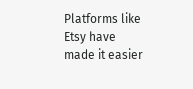Platforms like Etsy have made it easier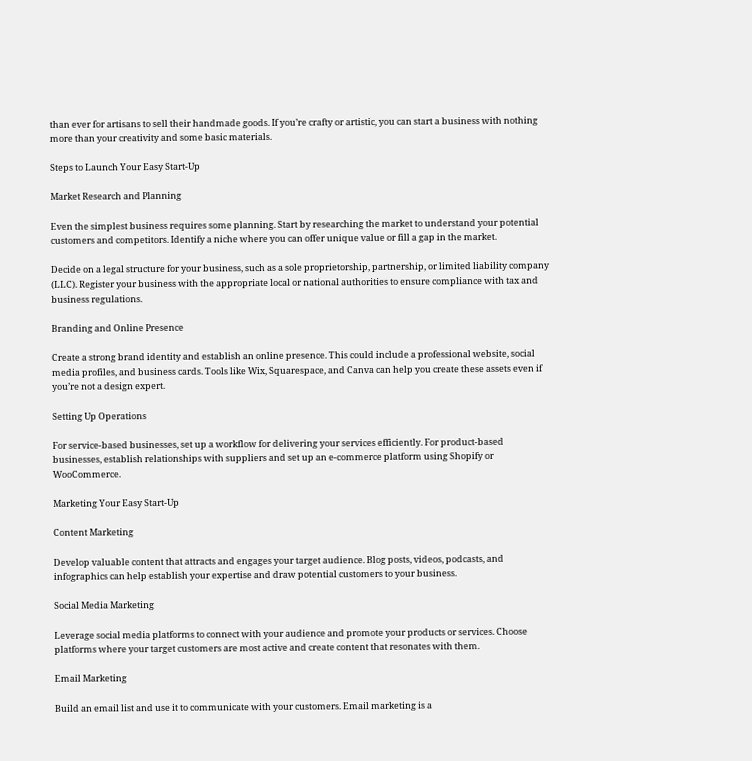than ever for artisans to sell their handmade goods. If you’re crafty or artistic, you can start a business with nothing more than your creativity and some basic materials.

Steps to Launch Your Easy Start-Up

Market Research and Planning

Even the simplest business requires some planning. Start by researching the market to understand your potential customers and competitors. Identify a niche where you can offer unique value or fill a gap in the market.

Decide on a legal structure for your business, such as a sole proprietorship, partnership, or limited liability company (LLC). Register your business with the appropriate local or national authorities to ensure compliance with tax and business regulations.

Branding and Online Presence

Create a strong brand identity and establish an online presence. This could include a professional website, social media profiles, and business cards. Tools like Wix, Squarespace, and Canva can help you create these assets even if you’re not a design expert.

Setting Up Operations

For service-based businesses, set up a workflow for delivering your services efficiently. For product-based businesses, establish relationships with suppliers and set up an e-commerce platform using Shopify or WooCommerce.

Marketing Your Easy Start-Up

Content Marketing

Develop valuable content that attracts and engages your target audience. Blog posts, videos, podcasts, and infographics can help establish your expertise and draw potential customers to your business.

Social Media Marketing

Leverage social media platforms to connect with your audience and promote your products or services. Choose platforms where your target customers are most active and create content that resonates with them.

Email Marketing

Build an email list and use it to communicate with your customers. Email marketing is a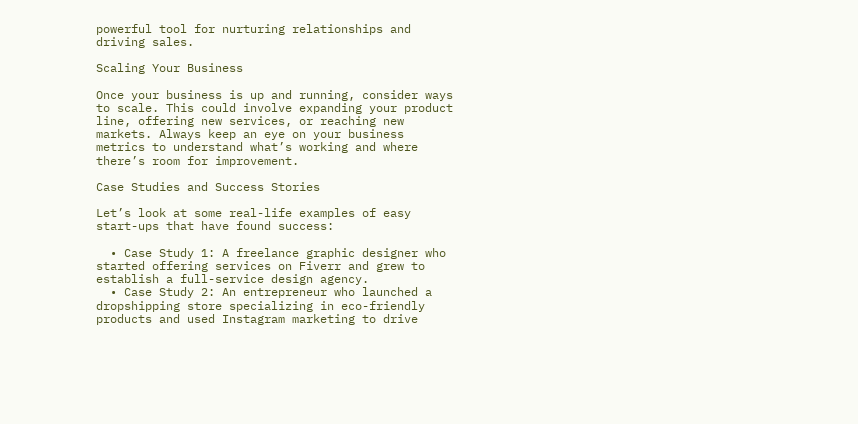powerful tool for nurturing relationships and driving sales.

Scaling Your Business

Once your business is up and running, consider ways to scale. This could involve expanding your product line, offering new services, or reaching new markets. Always keep an eye on your business metrics to understand what’s working and where there’s room for improvement.

Case Studies and Success Stories

Let’s look at some real-life examples of easy start-ups that have found success:

  • Case Study 1: A freelance graphic designer who started offering services on Fiverr and grew to establish a full-service design agency.
  • Case Study 2: An entrepreneur who launched a dropshipping store specializing in eco-friendly products and used Instagram marketing to drive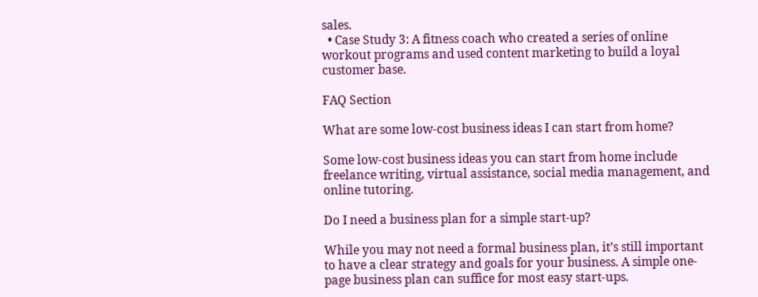sales.
  • Case Study 3: A fitness coach who created a series of online workout programs and used content marketing to build a loyal customer base.

FAQ Section

What are some low-cost business ideas I can start from home?

Some low-cost business ideas you can start from home include freelance writing, virtual assistance, social media management, and online tutoring.

Do I need a business plan for a simple start-up?

While you may not need a formal business plan, it’s still important to have a clear strategy and goals for your business. A simple one-page business plan can suffice for most easy start-ups.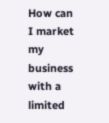How can I market my business with a limited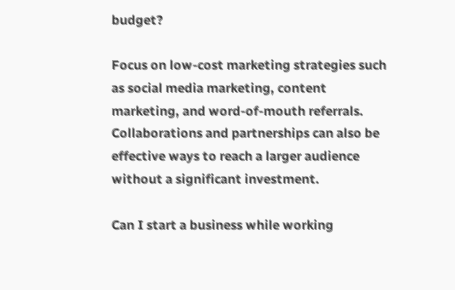budget?

Focus on low-cost marketing strategies such as social media marketing, content marketing, and word-of-mouth referrals. Collaborations and partnerships can also be effective ways to reach a larger audience without a significant investment.

Can I start a business while working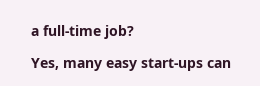a full-time job?

Yes, many easy start-ups can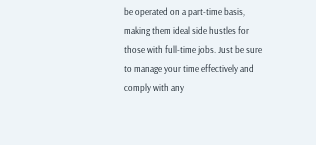be operated on a part-time basis, making them ideal side hustles for those with full-time jobs. Just be sure to manage your time effectively and comply with any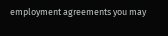employment agreements you may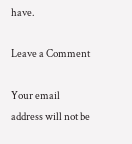have.

Leave a Comment

Your email address will not be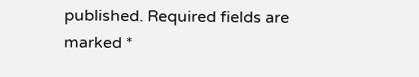published. Required fields are marked *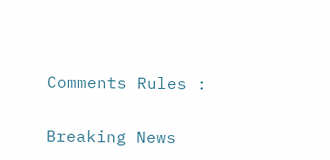Comments Rules :

Breaking News